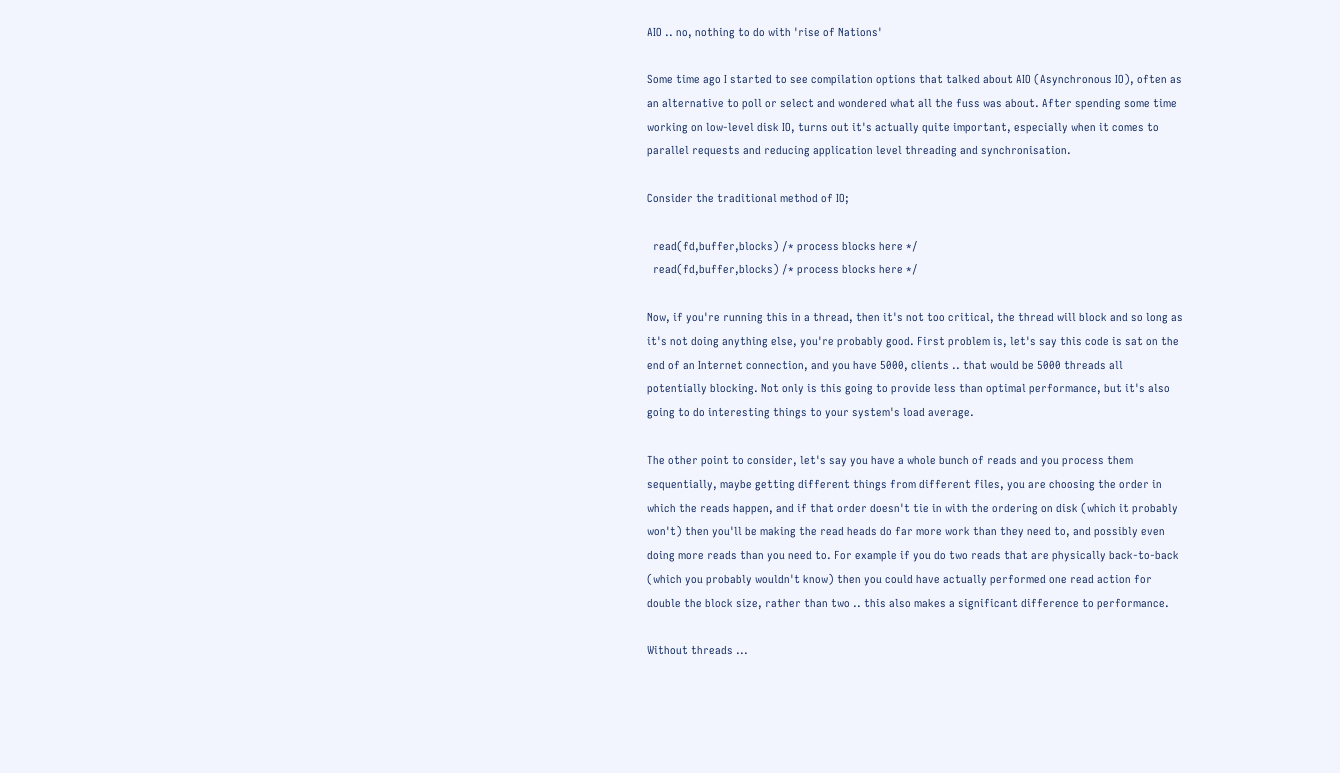AIO .. no, nothing to do with 'rise of Nations'

Some time ago I started to see compilation options that talked about AIO (Asynchronous IO), often as an alternative to poll or select and wondered what all the fuss was about. After spending some time working on low-level disk IO, turns out it's actually quite important, especially when it comes to parallel requests and reducing application level threading and synchronisation.

Consider the traditional method of IO;

  read(fd,buffer,blocks) /* process blocks here */
  read(fd,buffer,blocks) /* process blocks here */

Now, if you're running this in a thread, then it's not too critical, the thread will block and so long as it's not doing anything else, you're probably good. First problem is, let's say this code is sat on the end of an Internet connection, and you have 5000, clients .. that would be 5000 threads all potentially blocking. Not only is this going to provide less than optimal performance, but it's also going to do interesting things to your system's load average.

The other point to consider, let's say you have a whole bunch of reads and you process them sequentially, maybe getting different things from different files, you are choosing the order in which the reads happen, and if that order doesn't tie in with the ordering on disk (which it probably won't) then you'll be making the read heads do far more work than they need to, and possibly even doing more reads than you need to. For example if you do two reads that are physically back-to-back (which you probably wouldn't know) then you could have actually performed one read action for double the block size, rather than two .. this also makes a significant difference to performance.

Without threads ...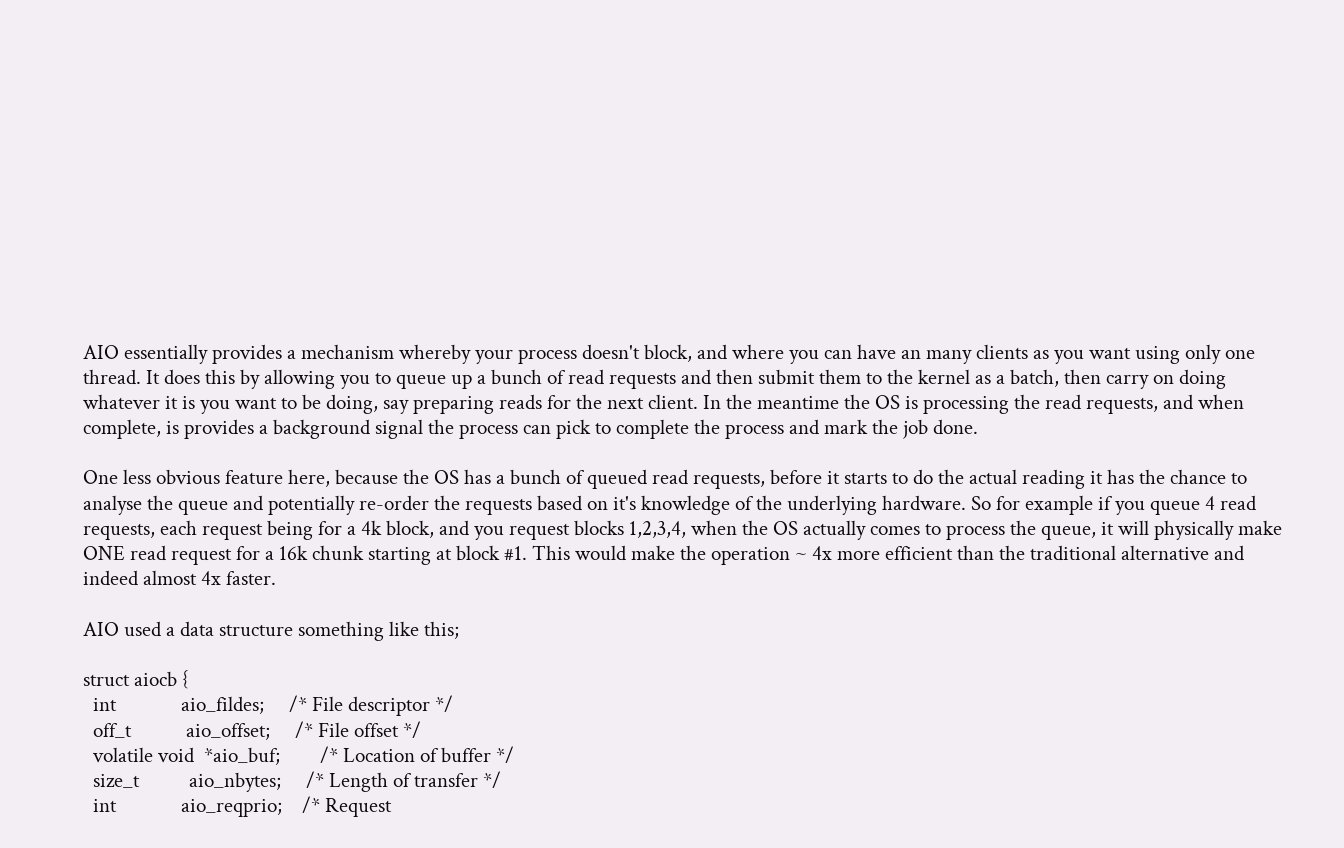AIO essentially provides a mechanism whereby your process doesn't block, and where you can have an many clients as you want using only one thread. It does this by allowing you to queue up a bunch of read requests and then submit them to the kernel as a batch, then carry on doing whatever it is you want to be doing, say preparing reads for the next client. In the meantime the OS is processing the read requests, and when complete, is provides a background signal the process can pick to complete the process and mark the job done.

One less obvious feature here, because the OS has a bunch of queued read requests, before it starts to do the actual reading it has the chance to analyse the queue and potentially re-order the requests based on it's knowledge of the underlying hardware. So for example if you queue 4 read requests, each request being for a 4k block, and you request blocks 1,2,3,4, when the OS actually comes to process the queue, it will physically make ONE read request for a 16k chunk starting at block #1. This would make the operation ~ 4x more efficient than the traditional alternative and indeed almost 4x faster.

AIO used a data structure something like this;

struct aiocb {
  int             aio_fildes;     /* File descriptor */
  off_t           aio_offset;     /* File offset */
  volatile void  *aio_buf;        /* Location of buffer */
  size_t          aio_nbytes;     /* Length of transfer */
  int             aio_reqprio;    /* Request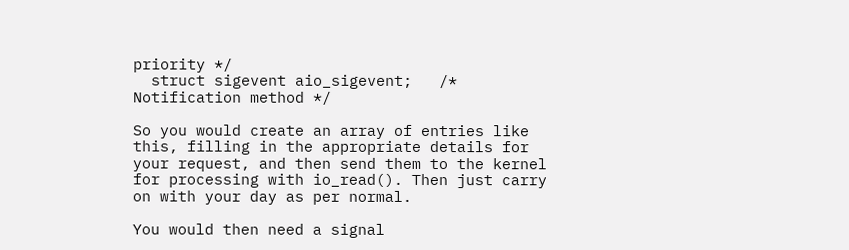priority */
  struct sigevent aio_sigevent;   /* Notification method */

So you would create an array of entries like this, filling in the appropriate details for your request, and then send them to the kernel for processing with io_read(). Then just carry on with your day as per normal.

You would then need a signal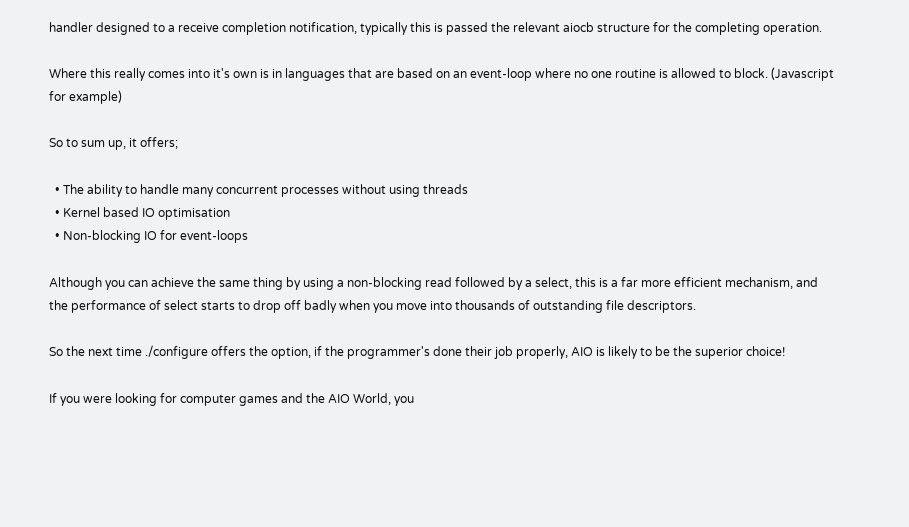handler designed to a receive completion notification, typically this is passed the relevant aiocb structure for the completing operation.

Where this really comes into it's own is in languages that are based on an event-loop where no one routine is allowed to block. (Javascript for example)

So to sum up, it offers;

  • The ability to handle many concurrent processes without using threads
  • Kernel based IO optimisation
  • Non-blocking IO for event-loops

Although you can achieve the same thing by using a non-blocking read followed by a select, this is a far more efficient mechanism, and the performance of select starts to drop off badly when you move into thousands of outstanding file descriptors.

So the next time ./configure offers the option, if the programmer's done their job properly, AIO is likely to be the superior choice!

If you were looking for computer games and the AIO World, you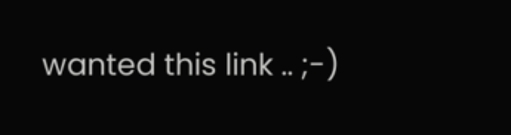wanted this link .. ;-)